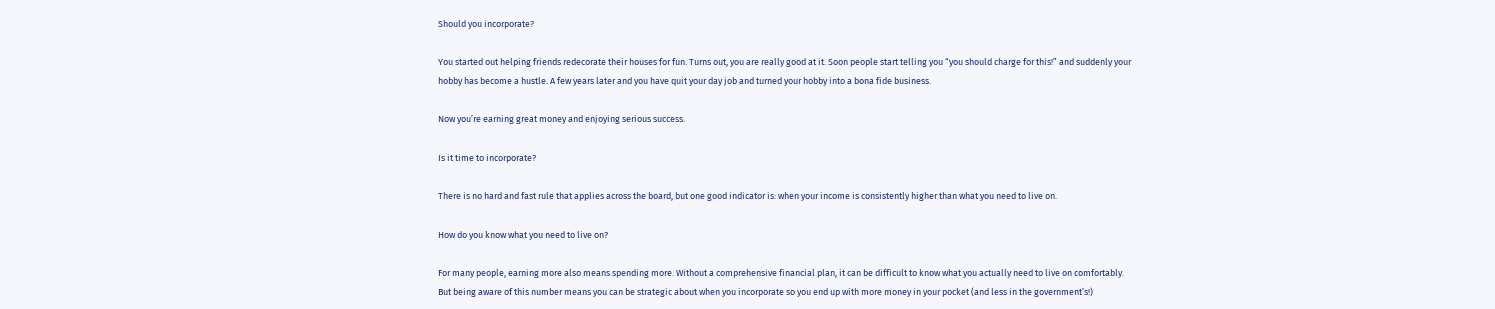Should you incorporate?

You started out helping friends redecorate their houses for fun. Turns out, you are really good at it. Soon people start telling you “you should charge for this!” and suddenly your hobby has become a hustle. A few years later and you have quit your day job and turned your hobby into a bona fide business.

Now you’re earning great money and enjoying serious success.

Is it time to incorporate?

There is no hard and fast rule that applies across the board, but one good indicator is: when your income is consistently higher than what you need to live on.

How do you know what you need to live on?

For many people, earning more also means spending more. Without a comprehensive financial plan, it can be difficult to know what you actually need to live on comfortably. But being aware of this number means you can be strategic about when you incorporate so you end up with more money in your pocket (and less in the government’s!)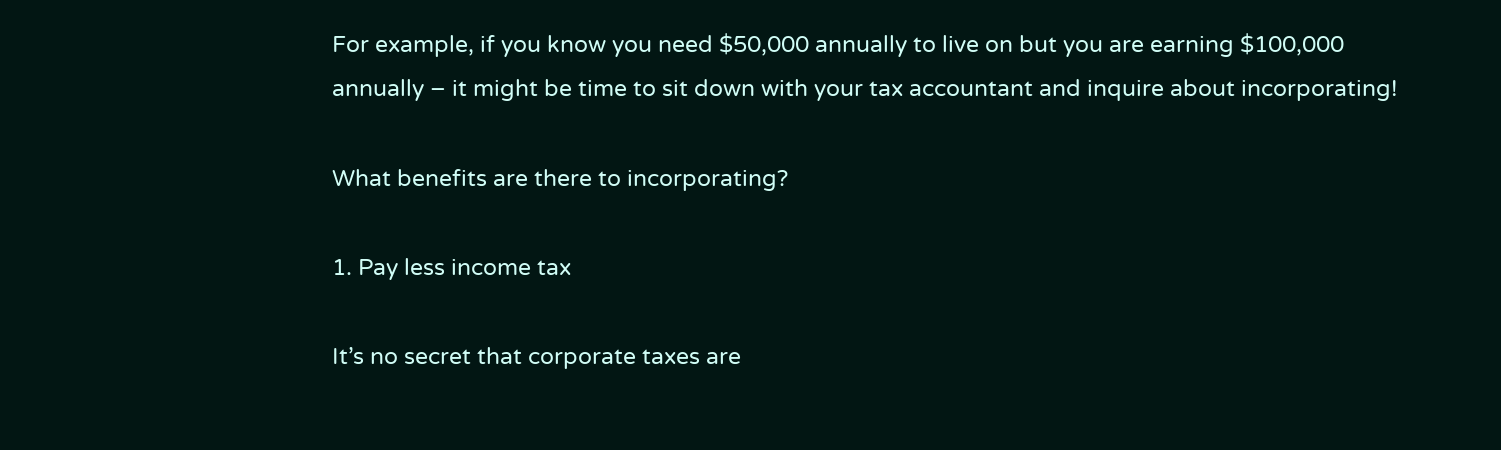For example, if you know you need $50,000 annually to live on but you are earning $100,000 annually – it might be time to sit down with your tax accountant and inquire about incorporating!

What benefits are there to incorporating?

1. Pay less income tax

It’s no secret that corporate taxes are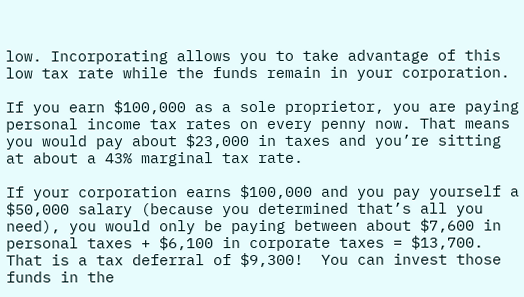low. Incorporating allows you to take advantage of this low tax rate while the funds remain in your corporation.

If you earn $100,000 as a sole proprietor, you are paying personal income tax rates on every penny now. That means you would pay about $23,000 in taxes and you’re sitting at about a 43% marginal tax rate.

If your corporation earns $100,000 and you pay yourself a $50,000 salary (because you determined that’s all you need), you would only be paying between about $7,600 in personal taxes + $6,100 in corporate taxes = $13,700.  That is a tax deferral of $9,300!  You can invest those funds in the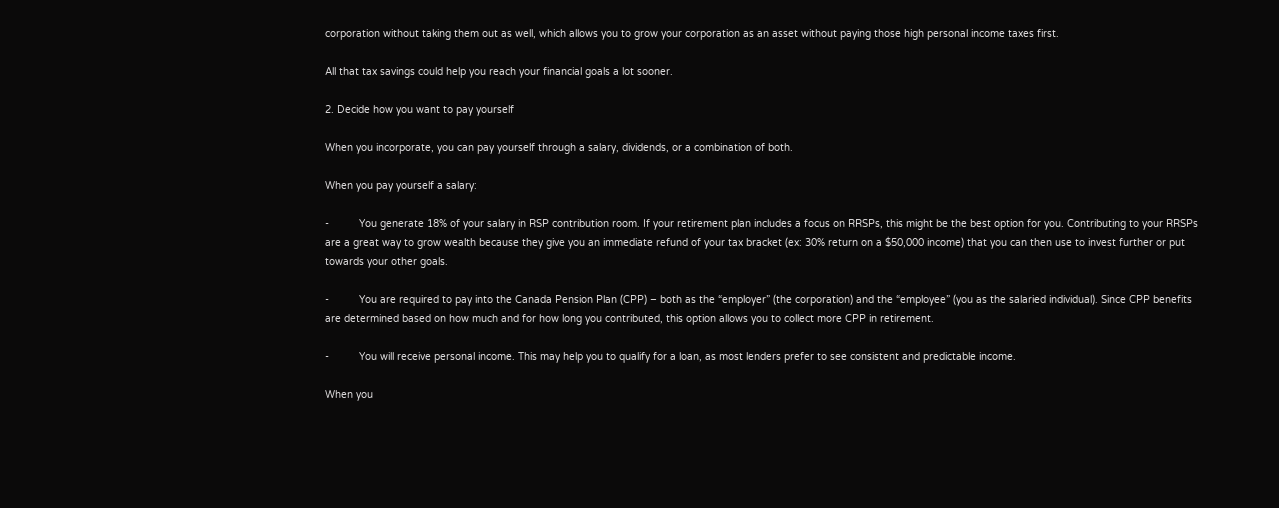corporation without taking them out as well, which allows you to grow your corporation as an asset without paying those high personal income taxes first.

All that tax savings could help you reach your financial goals a lot sooner.

2. Decide how you want to pay yourself

When you incorporate, you can pay yourself through a salary, dividends, or a combination of both.

When you pay yourself a salary:

-          You generate 18% of your salary in RSP contribution room. If your retirement plan includes a focus on RRSPs, this might be the best option for you. Contributing to your RRSPs are a great way to grow wealth because they give you an immediate refund of your tax bracket (ex: 30% return on a $50,000 income) that you can then use to invest further or put towards your other goals.

-          You are required to pay into the Canada Pension Plan (CPP) – both as the “employer” (the corporation) and the “employee” (you as the salaried individual). Since CPP benefits are determined based on how much and for how long you contributed, this option allows you to collect more CPP in retirement.

-          You will receive personal income. This may help you to qualify for a loan, as most lenders prefer to see consistent and predictable income.

When you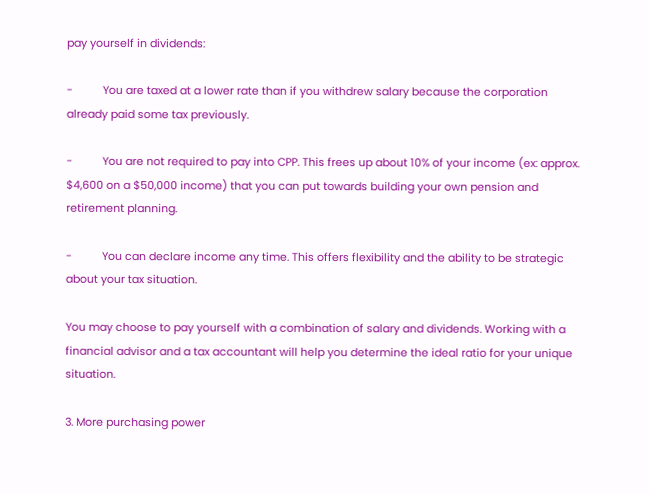pay yourself in dividends:

-          You are taxed at a lower rate than if you withdrew salary because the corporation already paid some tax previously.

-          You are not required to pay into CPP. This frees up about 10% of your income (ex: approx. $4,600 on a $50,000 income) that you can put towards building your own pension and retirement planning.

-          You can declare income any time. This offers flexibility and the ability to be strategic about your tax situation.

You may choose to pay yourself with a combination of salary and dividends. Working with a financial advisor and a tax accountant will help you determine the ideal ratio for your unique situation.

3. More purchasing power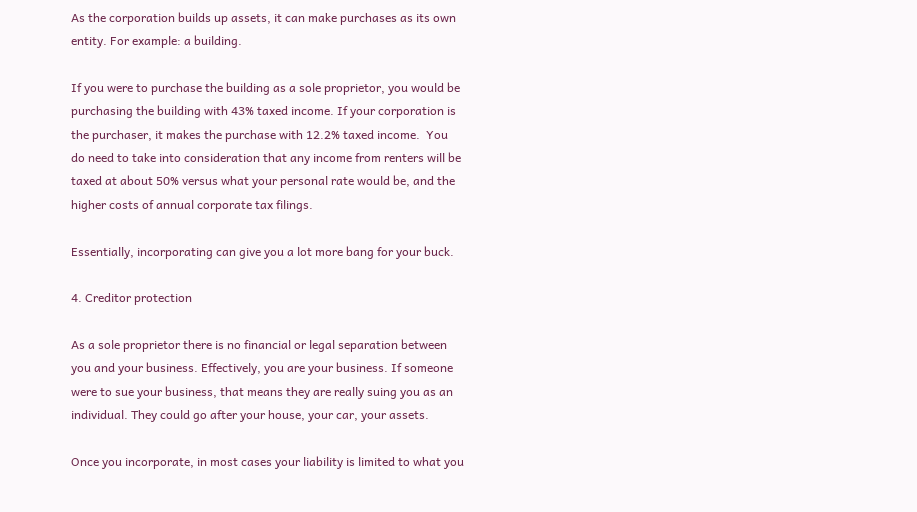As the corporation builds up assets, it can make purchases as its own entity. For example: a building.

If you were to purchase the building as a sole proprietor, you would be purchasing the building with 43% taxed income. If your corporation is the purchaser, it makes the purchase with 12.2% taxed income.  You do need to take into consideration that any income from renters will be taxed at about 50% versus what your personal rate would be, and the higher costs of annual corporate tax filings.

Essentially, incorporating can give you a lot more bang for your buck.

4. Creditor protection

As a sole proprietor there is no financial or legal separation between you and your business. Effectively, you are your business. If someone were to sue your business, that means they are really suing you as an individual. They could go after your house, your car, your assets.

Once you incorporate, in most cases your liability is limited to what you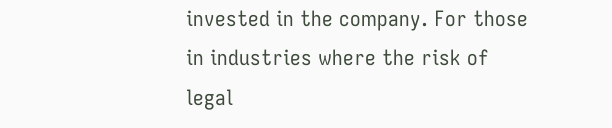invested in the company. For those in industries where the risk of legal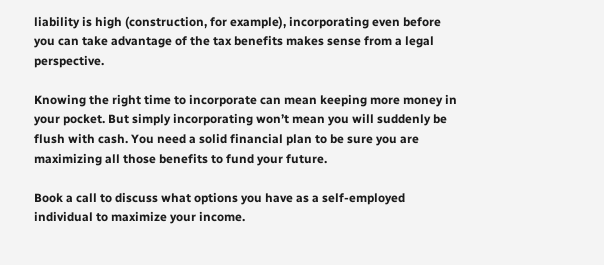liability is high (construction, for example), incorporating even before you can take advantage of the tax benefits makes sense from a legal perspective.

Knowing the right time to incorporate can mean keeping more money in your pocket. But simply incorporating won’t mean you will suddenly be flush with cash. You need a solid financial plan to be sure you are maximizing all those benefits to fund your future.

Book a call to discuss what options you have as a self-employed individual to maximize your income.